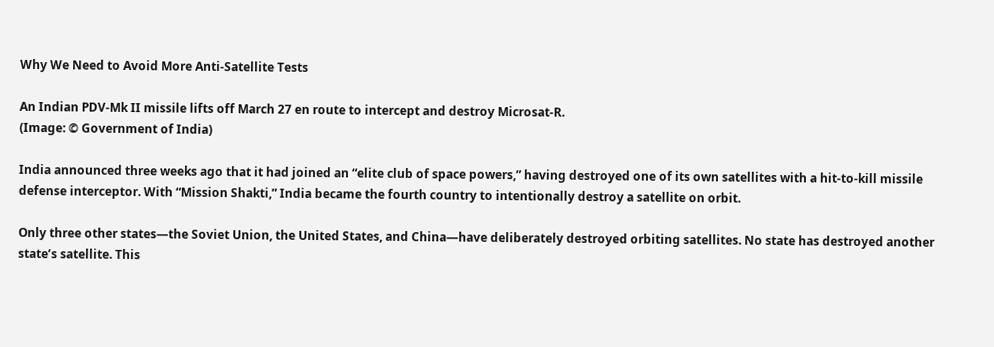Why We Need to Avoid More Anti-Satellite Tests

An Indian PDV-Mk II missile lifts off March 27 en route to intercept and destroy Microsat-R.
(Image: © Government of India)

India announced three weeks ago that it had joined an “elite club of space powers,” having destroyed one of its own satellites with a hit-to-kill missile defense interceptor. With “Mission Shakti,” India became the fourth country to intentionally destroy a satellite on orbit.

Only three other states—the Soviet Union, the United States, and China—have deliberately destroyed orbiting satellites. No state has destroyed another state’s satellite. This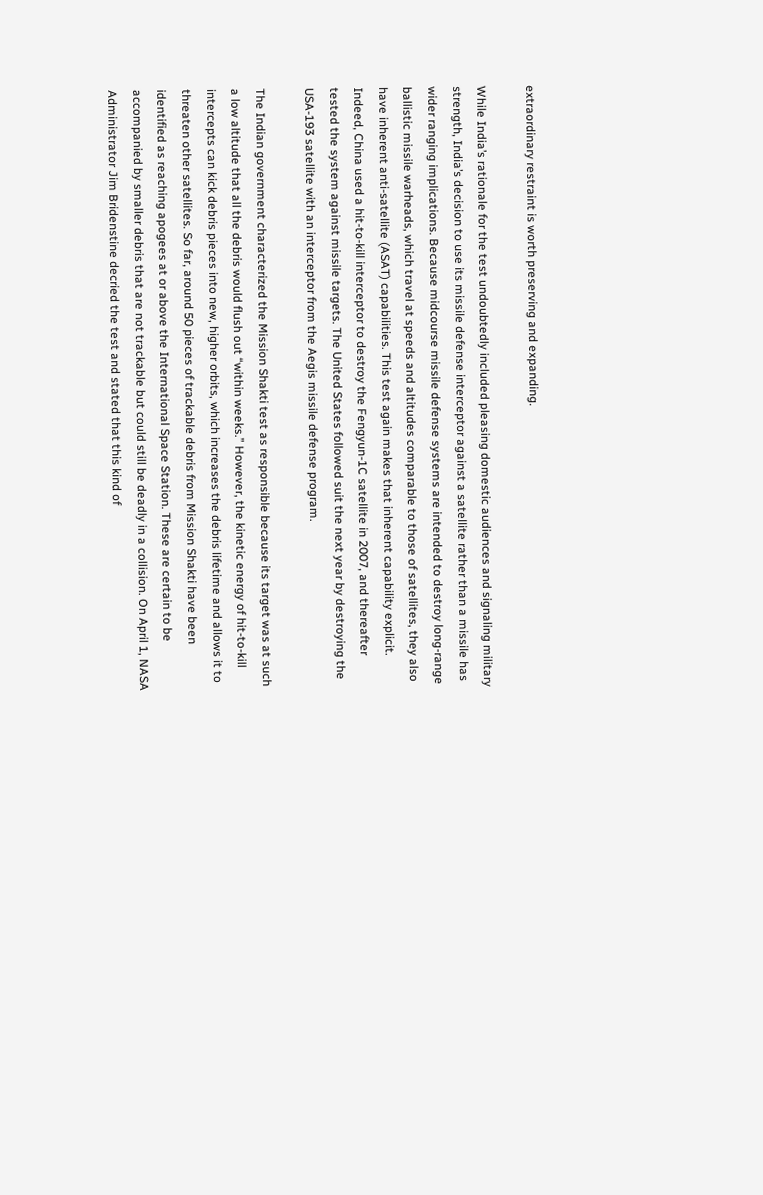extraordinary restraint is worth preserving and expanding.

While India’s rationale for the test undoubtedly included pleasing domestic audiences and signaling military strength, India’s decision to use its missile defense interceptor against a satellite rather than a missile has wider ranging implications. Because midcourse missile defense systems are intended to destroy long-range ballistic missile warheads, which travel at speeds and altitudes comparable to those of satellites, they also have inherent anti-satellite (ASAT) capabilities. This test again makes that inherent capability explicit. Indeed, China used a hit-to-kill interceptor to destroy the Fengyun-1C satellite in 2007, and thereafter tested the system against missile targets. The United States followed suit the next year by destroying the USA-193 satellite with an interceptor from the Aegis missile defense program.

The Indian government characterized the Mission Shakti test as responsible because its target was at such a low altitude that all the debris would flush out “within weeks.” However, the kinetic energy of hit-to-kill intercepts can kick debris pieces into new, higher orbits, which increases the debris lifetime and allows it to threaten other satellites. So far, around 50 pieces of trackable debris from Mission Shakti have been identified as reaching apogees at or above the International Space Station. These are certain to be accompanied by smaller debris that are not trackable but could still be deadly in a collision. On April 1, NASA Administrator Jim Bridenstine decried the test and stated that this kind of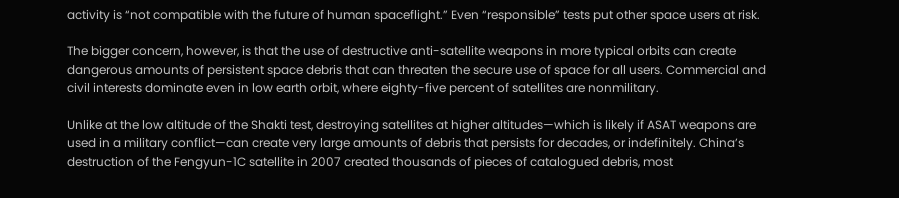activity is “not compatible with the future of human spaceflight.” Even “responsible” tests put other space users at risk.

The bigger concern, however, is that the use of destructive anti-satellite weapons in more typical orbits can create dangerous amounts of persistent space debris that can threaten the secure use of space for all users. Commercial and civil interests dominate even in low earth orbit, where eighty-five percent of satellites are nonmilitary.

Unlike at the low altitude of the Shakti test, destroying satellites at higher altitudes—which is likely if ASAT weapons are used in a military conflict—can create very large amounts of debris that persists for decades, or indefinitely. China’s destruction of the Fengyun-1C satellite in 2007 created thousands of pieces of catalogued debris, most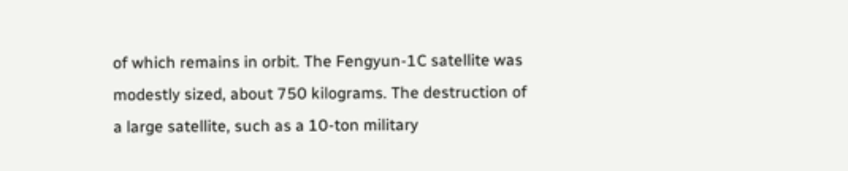of which remains in orbit. The Fengyun-1C satellite was modestly sized, about 750 kilograms. The destruction of a large satellite, such as a 10-ton military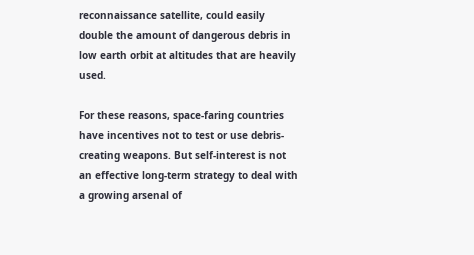reconnaissance satellite, could easily double the amount of dangerous debris in low earth orbit at altitudes that are heavily used.

For these reasons, space-faring countries have incentives not to test or use debris-creating weapons. But self-interest is not an effective long-term strategy to deal with a growing arsenal of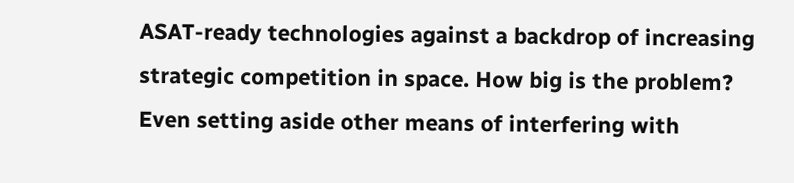ASAT-ready technologies against a backdrop of increasing strategic competition in space. How big is the problem? Even setting aside other means of interfering with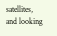satellites, and looking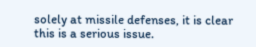solely at missile defenses, it is clear this is a serious issue.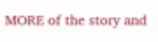MORE of the story and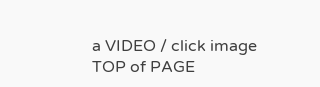a VIDEO / click image TOP of PAGE